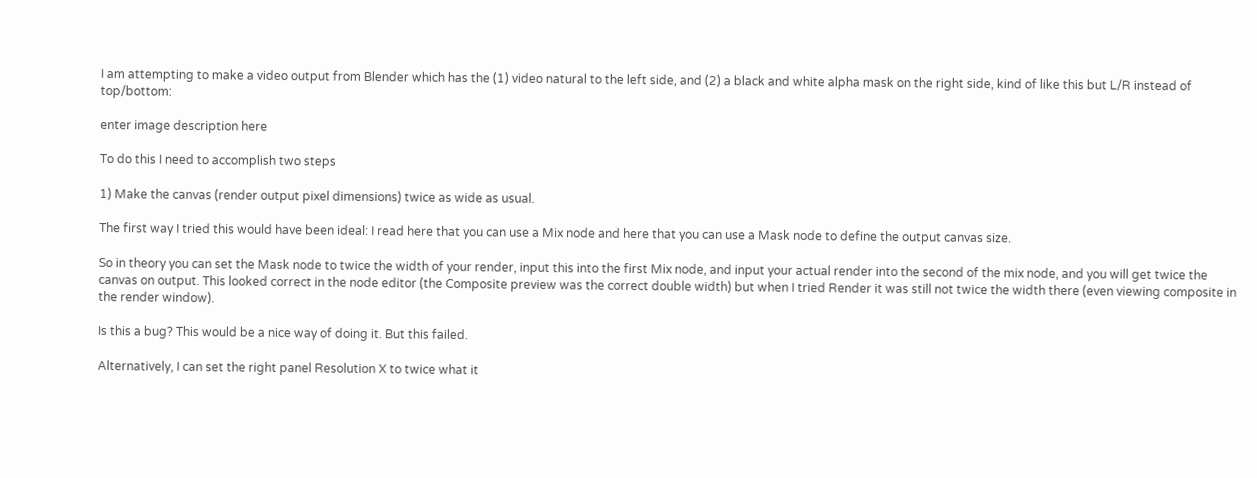I am attempting to make a video output from Blender which has the (1) video natural to the left side, and (2) a black and white alpha mask on the right side, kind of like this but L/R instead of top/bottom:

enter image description here

To do this I need to accomplish two steps

1) Make the canvas (render output pixel dimensions) twice as wide as usual.

The first way I tried this would have been ideal: I read here that you can use a Mix node and here that you can use a Mask node to define the output canvas size.

So in theory you can set the Mask node to twice the width of your render, input this into the first Mix node, and input your actual render into the second of the mix node, and you will get twice the canvas on output. This looked correct in the node editor (the Composite preview was the correct double width) but when I tried Render it was still not twice the width there (even viewing composite in the render window).

Is this a bug? This would be a nice way of doing it. But this failed.

Alternatively, I can set the right panel Resolution X to twice what it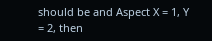should be and Aspect X = 1, Y = 2, then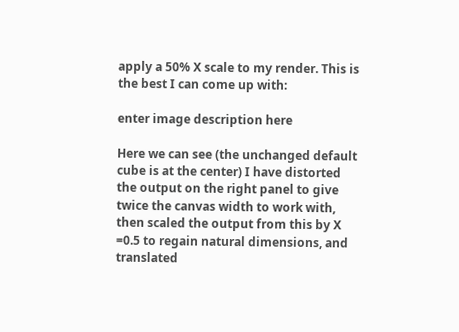apply a 50% X scale to my render. This is the best I can come up with:

enter image description here

Here we can see (the unchanged default cube is at the center) I have distorted the output on the right panel to give twice the canvas width to work with, then scaled the output from this by X =0.5 to regain natural dimensions, and translated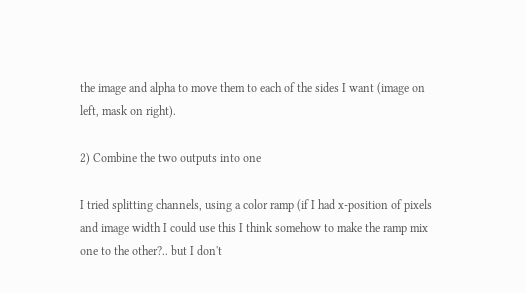the image and alpha to move them to each of the sides I want (image on left, mask on right).

2) Combine the two outputs into one

I tried splitting channels, using a color ramp (if I had x-position of pixels and image width I could use this I think somehow to make the ramp mix one to the other?.. but I don't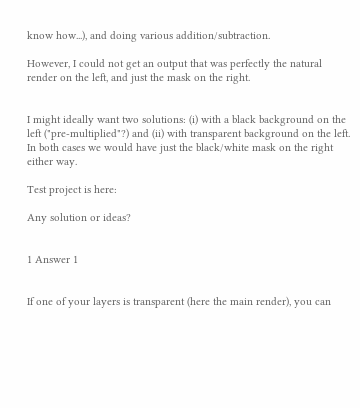know how...), and doing various addition/subtraction.

However, I could not get an output that was perfectly the natural render on the left, and just the mask on the right.


I might ideally want two solutions: (i) with a black background on the left ("pre-multiplied"?) and (ii) with transparent background on the left. In both cases we would have just the black/white mask on the right either way.

Test project is here:

Any solution or ideas?


1 Answer 1


If one of your layers is transparent (here the main render), you can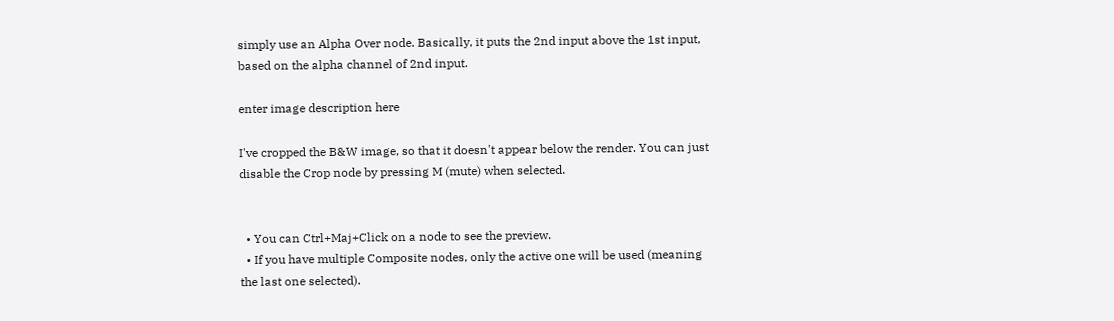simply use an Alpha Over node. Basically, it puts the 2nd input above the 1st input, based on the alpha channel of 2nd input.

enter image description here

I've cropped the B&W image, so that it doesn't appear below the render. You can just disable the Crop node by pressing M (mute) when selected.


  • You can Ctrl+Maj+Click on a node to see the preview.
  • If you have multiple Composite nodes, only the active one will be used (meaning the last one selected).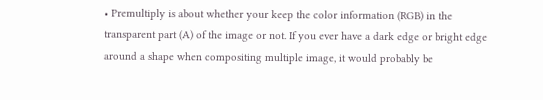• Premultiply is about whether your keep the color information (RGB) in the transparent part (A) of the image or not. If you ever have a dark edge or bright edge around a shape when compositing multiple image, it would probably be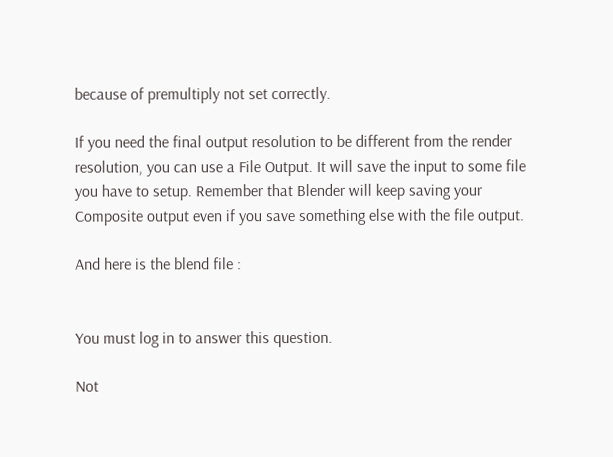because of premultiply not set correctly.

If you need the final output resolution to be different from the render resolution, you can use a File Output. It will save the input to some file you have to setup. Remember that Blender will keep saving your Composite output even if you save something else with the file output.

And here is the blend file :


You must log in to answer this question.

Not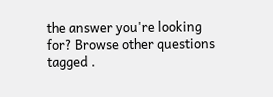the answer you're looking for? Browse other questions tagged .